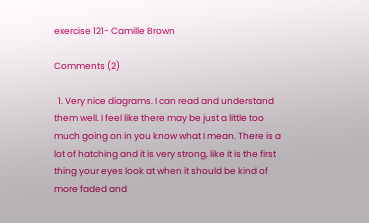exercise 121- Camille Brown

Comments (2)

  1. Very nice diagrams. I can read and understand them well. I feel like there may be just a little too much going on in you know what I mean. There is a lot of hatching and it is very strong, like it is the first thing your eyes look at when it should be kind of more faded and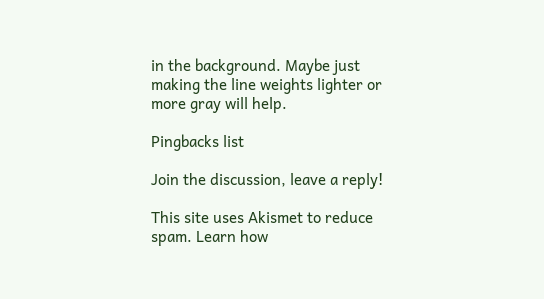in the background. Maybe just making the line weights lighter or more gray will help.

Pingbacks list

Join the discussion, leave a reply!

This site uses Akismet to reduce spam. Learn how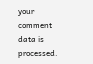your comment data is processed.